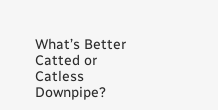What’s Better Catted or Catless Downpipe?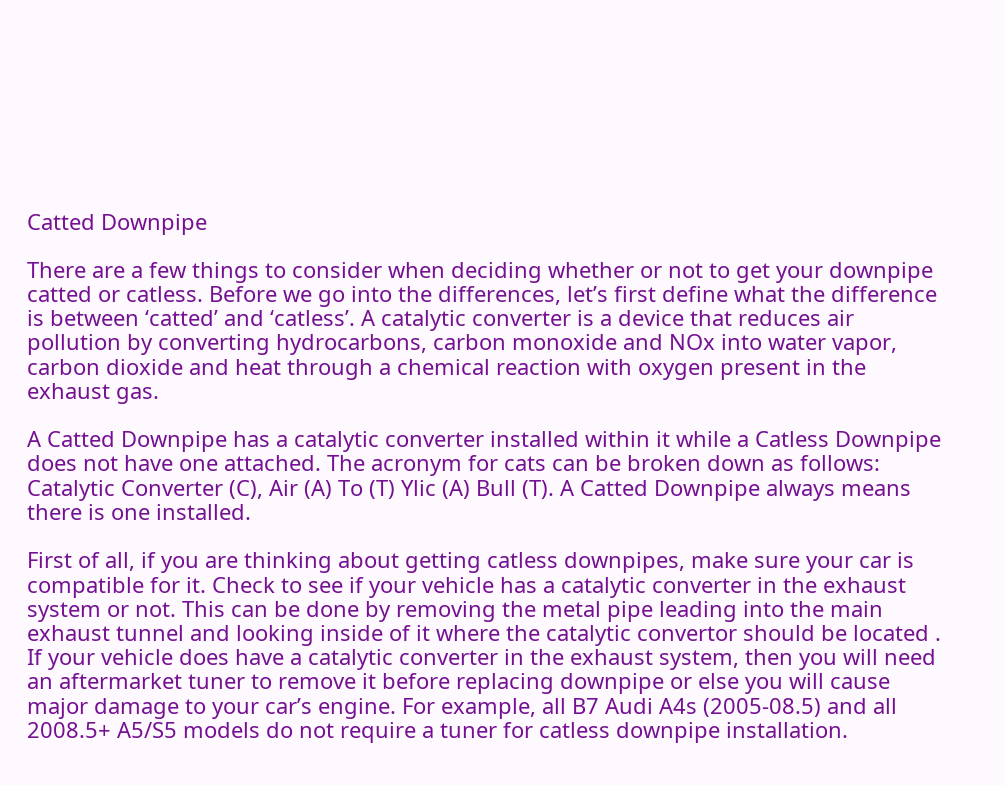Catted Downpipe

There are a few things to consider when deciding whether or not to get your downpipe catted or catless. Before we go into the differences, let’s first define what the difference is between ‘catted’ and ‘catless’. A catalytic converter is a device that reduces air pollution by converting hydrocarbons, carbon monoxide and NOx into water vapor, carbon dioxide and heat through a chemical reaction with oxygen present in the exhaust gas.

A Catted Downpipe has a catalytic converter installed within it while a Catless Downpipe does not have one attached. The acronym for cats can be broken down as follows: Catalytic Converter (C), Air (A) To (T) Ylic (A) Bull (T). A Catted Downpipe always means there is one installed.

First of all, if you are thinking about getting catless downpipes, make sure your car is compatible for it. Check to see if your vehicle has a catalytic converter in the exhaust system or not. This can be done by removing the metal pipe leading into the main exhaust tunnel and looking inside of it where the catalytic convertor should be located . If your vehicle does have a catalytic converter in the exhaust system, then you will need an aftermarket tuner to remove it before replacing downpipe or else you will cause major damage to your car’s engine. For example, all B7 Audi A4s (2005-08.5) and all 2008.5+ A5/S5 models do not require a tuner for catless downpipe installation.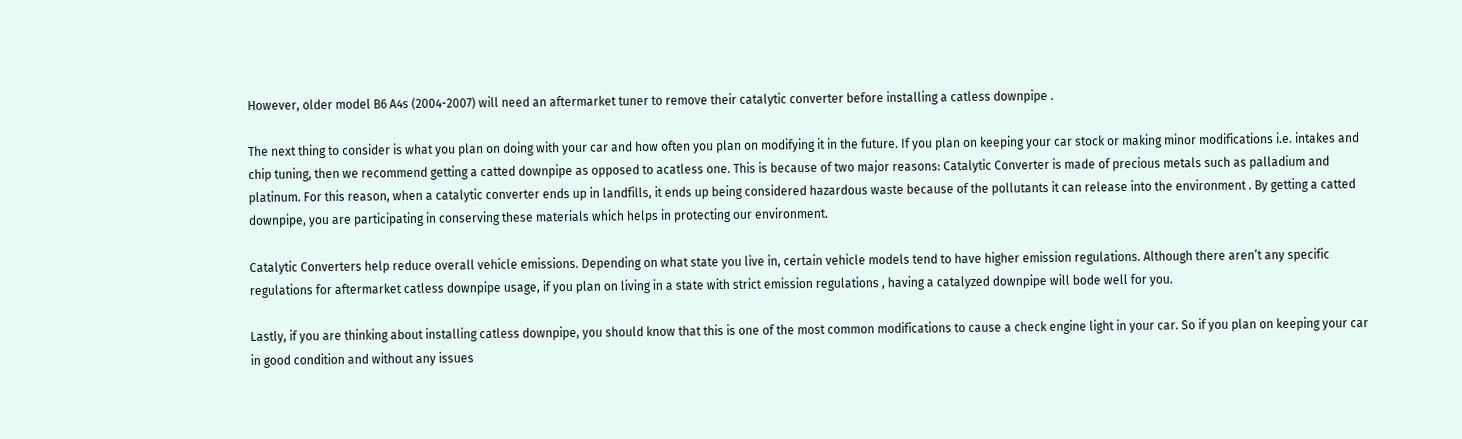However, older model B6 A4s (2004-2007) will need an aftermarket tuner to remove their catalytic converter before installing a catless downpipe .

The next thing to consider is what you plan on doing with your car and how often you plan on modifying it in the future. If you plan on keeping your car stock or making minor modifications i.e. intakes and chip tuning, then we recommend getting a catted downpipe as opposed to acatless one. This is because of two major reasons: Catalytic Converter is made of precious metals such as palladium and platinum. For this reason, when a catalytic converter ends up in landfills, it ends up being considered hazardous waste because of the pollutants it can release into the environment . By getting a catted downpipe, you are participating in conserving these materials which helps in protecting our environment.

Catalytic Converters help reduce overall vehicle emissions. Depending on what state you live in, certain vehicle models tend to have higher emission regulations. Although there aren’t any specific regulations for aftermarket catless downpipe usage, if you plan on living in a state with strict emission regulations , having a catalyzed downpipe will bode well for you.

Lastly, if you are thinking about installing catless downpipe, you should know that this is one of the most common modifications to cause a check engine light in your car. So if you plan on keeping your car in good condition and without any issues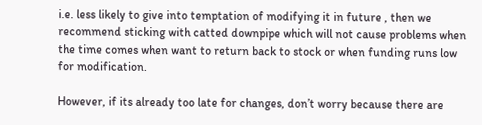i.e. less likely to give into temptation of modifying it in future , then we recommend sticking with catted downpipe which will not cause problems when the time comes when want to return back to stock or when funding runs low for modification.

However, if its already too late for changes, don’t worry because there are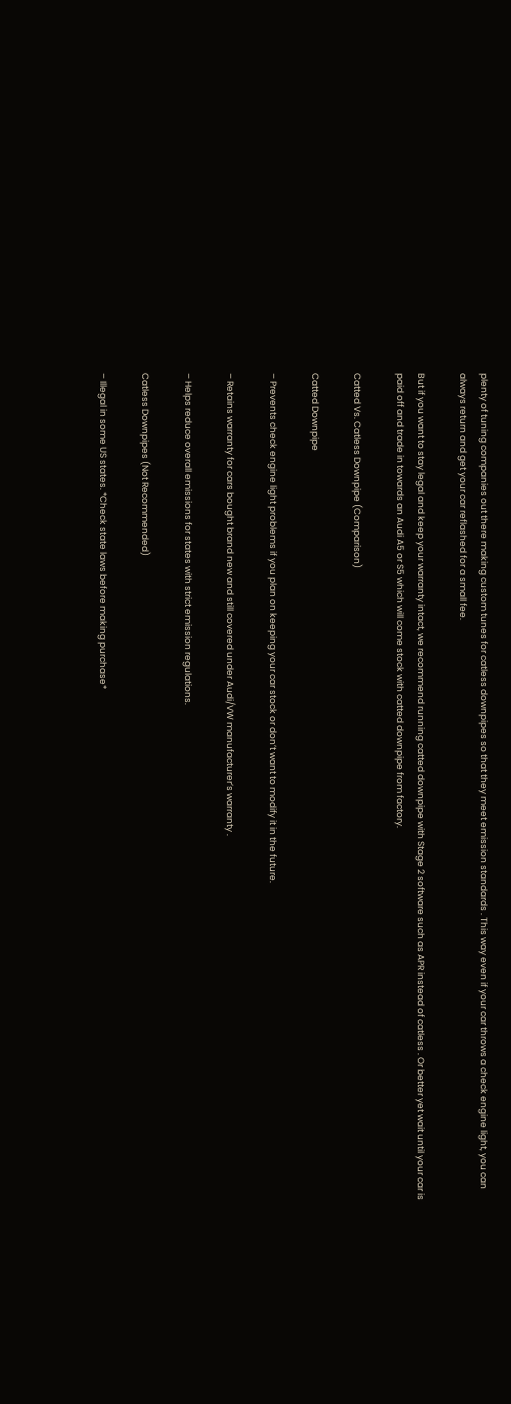plenty of tuning companies out there making custom tunes for catless downpipes so that they meet emission standards . This way even if your car throws a check engine light, you can always return and get your car reflashed for a small fee.

But if you want to stay legal and keep your warranty intact, we recommend running catted downpipe with Stage 2 software such as APR instead of catless . Or better yet wait until your car is paid off and trade in towards an Audi A5 or S5 which will come stock with catted downpipe from factory.

Catted Vs. Catless Downpipe (Comparison)

Catted Downpipe

– Prevents check engine light problems if you plan on keeping your car stock or don’t want to modify it in the future.

– Retains warranty for cars bought brand new and still covered under Audi/VW manufacturer’s warranty .

– Helps reduce overall emissions for states with strict emission regulations.

Catless Downpipes (Not Recommended)

– Illegal in some US states. *Check state laws before making purchase*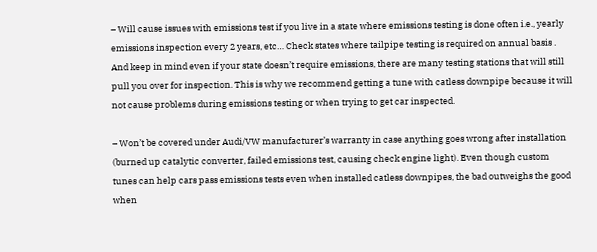– Will cause issues with emissions test if you live in a state where emissions testing is done often i.e., yearly emissions inspection every 2 years, etc… Check states where tailpipe testing is required on annual basis .  And keep in mind even if your state doesn’t require emissions, there are many testing stations that will still pull you over for inspection. This is why we recommend getting a tune with catless downpipe because it will not cause problems during emissions testing or when trying to get car inspected.

– Won’t be covered under Audi/VW manufacturer’s warranty in case anything goes wrong after installation (burned up catalytic converter, failed emissions test, causing check engine light). Even though custom tunes can help cars pass emissions tests even when installed catless downpipes, the bad outweighs the good when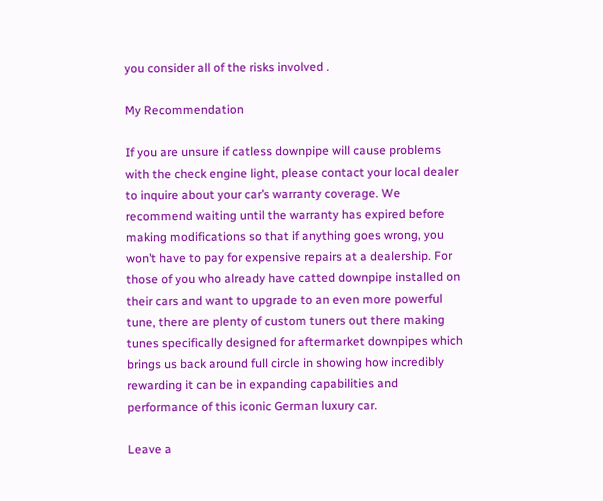you consider all of the risks involved .

My Recommendation

If you are unsure if catless downpipe will cause problems with the check engine light, please contact your local dealer to inquire about your car’s warranty coverage. We recommend waiting until the warranty has expired before making modifications so that if anything goes wrong, you won’t have to pay for expensive repairs at a dealership. For those of you who already have catted downpipe installed on their cars and want to upgrade to an even more powerful tune, there are plenty of custom tuners out there making tunes specifically designed for aftermarket downpipes which brings us back around full circle in showing how incredibly rewarding it can be in expanding capabilities and performance of this iconic German luxury car.

Leave a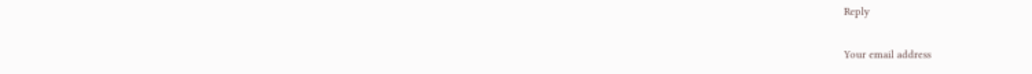Reply

Your email address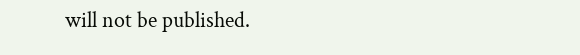will not be published.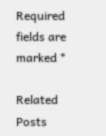Required fields are marked *

Related Posts